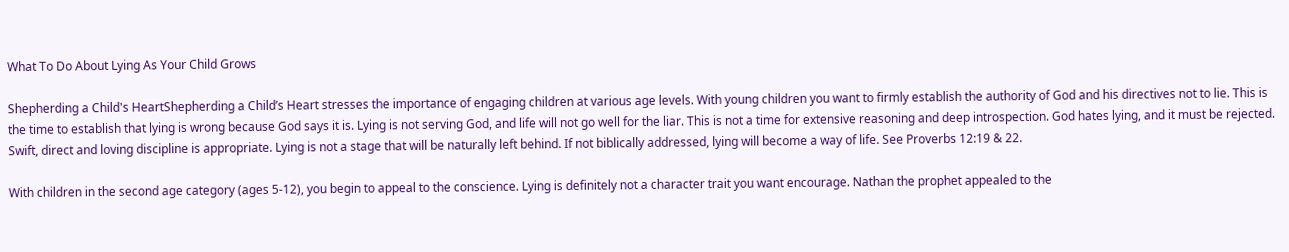What To Do About Lying As Your Child Grows

Shepherding a Child's HeartShepherding a Child’s Heart stresses the importance of engaging children at various age levels. With young children you want to firmly establish the authority of God and his directives not to lie. This is the time to establish that lying is wrong because God says it is. Lying is not serving God, and life will not go well for the liar. This is not a time for extensive reasoning and deep introspection. God hates lying, and it must be rejected. Swift, direct and loving discipline is appropriate. Lying is not a stage that will be naturally left behind. If not biblically addressed, lying will become a way of life. See Proverbs 12:19 & 22.

With children in the second age category (ages 5-12), you begin to appeal to the conscience. Lying is definitely not a character trait you want encourage. Nathan the prophet appealed to the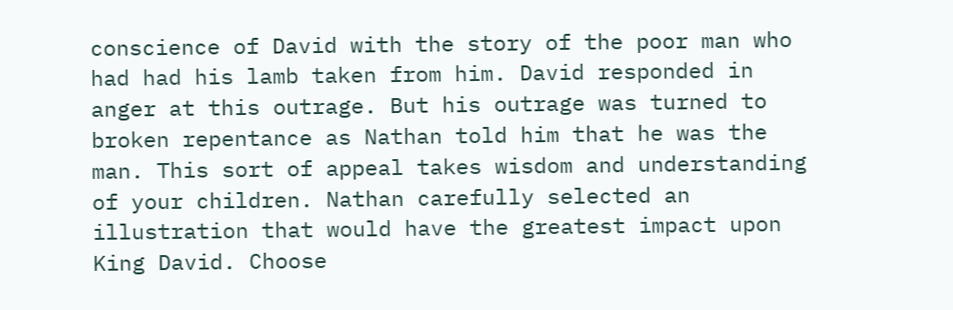conscience of David with the story of the poor man who had had his lamb taken from him. David responded in anger at this outrage. But his outrage was turned to broken repentance as Nathan told him that he was the man. This sort of appeal takes wisdom and understanding of your children. Nathan carefully selected an illustration that would have the greatest impact upon King David. Choose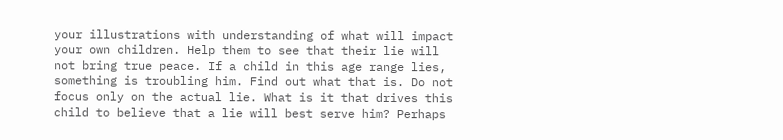your illustrations with understanding of what will impact your own children. Help them to see that their lie will not bring true peace. If a child in this age range lies, something is troubling him. Find out what that is. Do not focus only on the actual lie. What is it that drives this child to believe that a lie will best serve him? Perhaps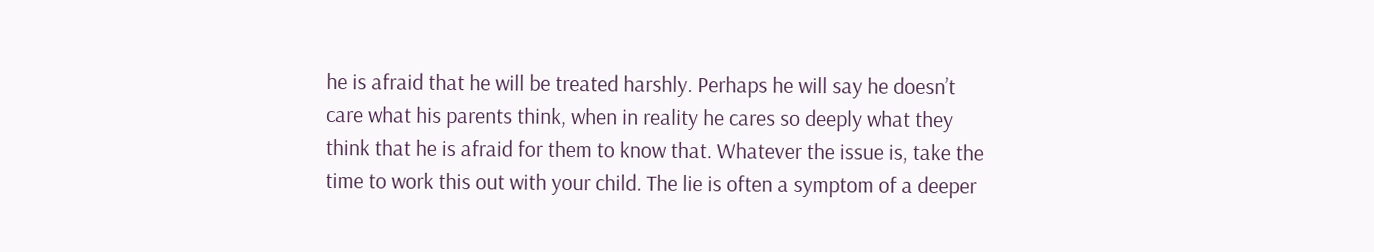he is afraid that he will be treated harshly. Perhaps he will say he doesn’t care what his parents think, when in reality he cares so deeply what they think that he is afraid for them to know that. Whatever the issue is, take the time to work this out with your child. The lie is often a symptom of a deeper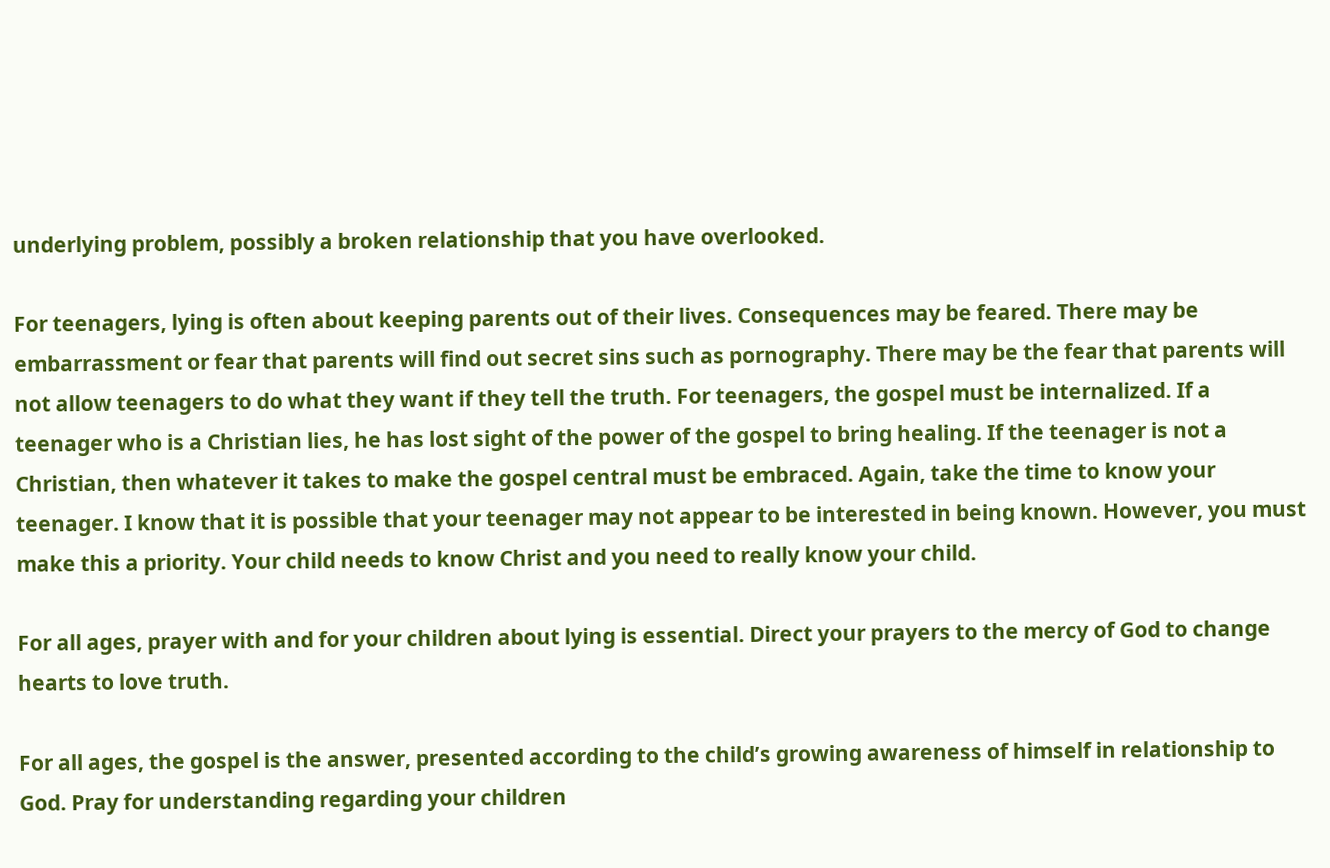underlying problem, possibly a broken relationship that you have overlooked.

For teenagers, lying is often about keeping parents out of their lives. Consequences may be feared. There may be embarrassment or fear that parents will find out secret sins such as pornography. There may be the fear that parents will not allow teenagers to do what they want if they tell the truth. For teenagers, the gospel must be internalized. If a teenager who is a Christian lies, he has lost sight of the power of the gospel to bring healing. If the teenager is not a Christian, then whatever it takes to make the gospel central must be embraced. Again, take the time to know your teenager. I know that it is possible that your teenager may not appear to be interested in being known. However, you must make this a priority. Your child needs to know Christ and you need to really know your child.

For all ages, prayer with and for your children about lying is essential. Direct your prayers to the mercy of God to change hearts to love truth.

For all ages, the gospel is the answer, presented according to the child’s growing awareness of himself in relationship to God. Pray for understanding regarding your children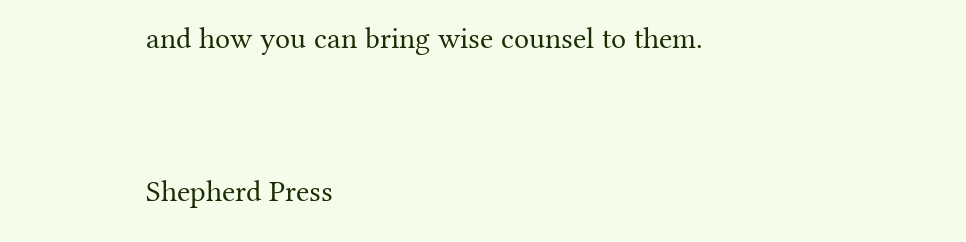and how you can bring wise counsel to them.


Shepherd Press